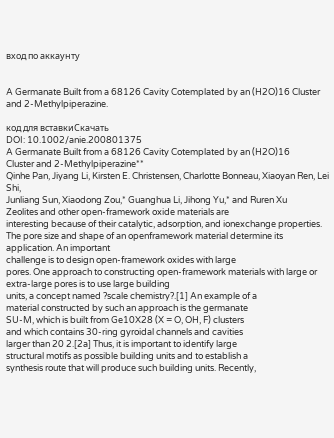вход по аккаунту


A Germanate Built from a 68126 Cavity Cotemplated by an (H2O)16 Cluster and 2-Methylpiperazine.

код для вставкиСкачать
DOI: 10.1002/anie.200801375
A Germanate Built from a 68126 Cavity Cotemplated by an (H2O)16
Cluster and 2-Methylpiperazine**
Qinhe Pan, Jiyang Li, Kirsten E. Christensen, Charlotte Bonneau, Xiaoyan Ren, Lei Shi,
Junliang Sun, Xiaodong Zou,* Guanghua Li, Jihong Yu,* and Ruren Xu
Zeolites and other open-framework oxide materials are
interesting because of their catalytic, adsorption, and ionexchange properties. The pore size and shape of an openframework material determine its application. An important
challenge is to design open-framework oxides with large
pores. One approach to constructing open-framework materials with large or extra-large pores is to use large building
units, a concept named ?scale chemistry?.[1] An example of a
material constructed by such an approach is the germanate
SU-M, which is built from Ge10X28 (X = O, OH, F) clusters
and which contains 30-ring gyroidal channels and cavities
larger than 20 2.[2a] Thus, it is important to identify large
structural motifs as possible building units and to establish a
synthesis route that will produce such building units. Recently,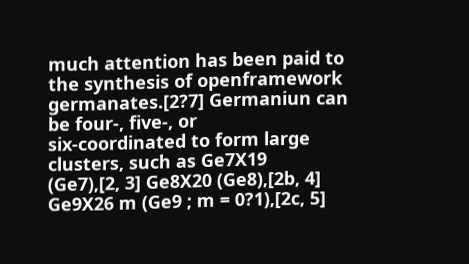much attention has been paid to the synthesis of openframework germanates.[2?7] Germaniun can be four-, five-, or
six-coordinated to form large clusters, such as Ge7X19
(Ge7),[2, 3] Ge8X20 (Ge8),[2b, 4] Ge9X26 m (Ge9 ; m = 0?1),[2c, 5]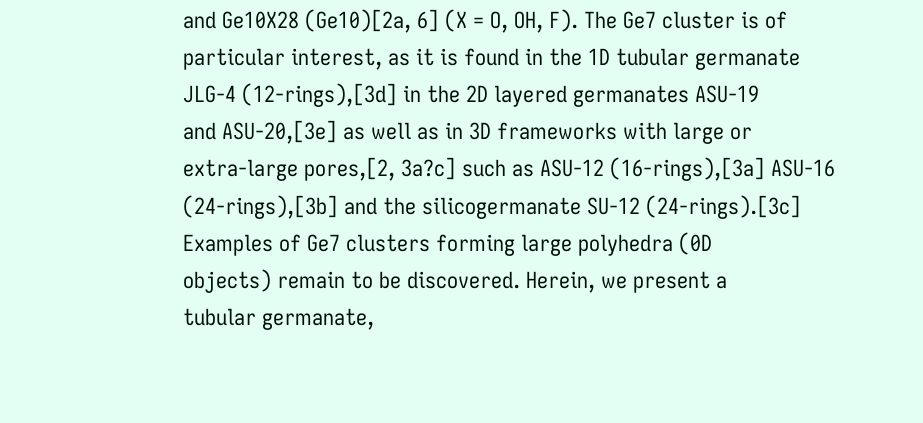and Ge10X28 (Ge10)[2a, 6] (X = O, OH, F). The Ge7 cluster is of
particular interest, as it is found in the 1D tubular germanate
JLG-4 (12-rings),[3d] in the 2D layered germanates ASU-19
and ASU-20,[3e] as well as in 3D frameworks with large or
extra-large pores,[2, 3a?c] such as ASU-12 (16-rings),[3a] ASU-16
(24-rings),[3b] and the silicogermanate SU-12 (24-rings).[3c]
Examples of Ge7 clusters forming large polyhedra (0D
objects) remain to be discovered. Herein, we present a
tubular germanate,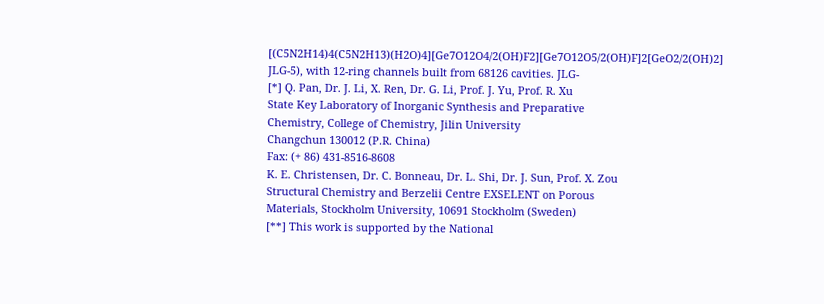[(C5N2H14)4(C5N2H13)(H2O)4][Ge7O12O4/2(OH)F2][Ge7O12O5/2(OH)F]2[GeO2/2(OH)2]
JLG-5), with 12-ring channels built from 68126 cavities. JLG-
[*] Q. Pan, Dr. J. Li, X. Ren, Dr. G. Li, Prof. J. Yu, Prof. R. Xu
State Key Laboratory of Inorganic Synthesis and Preparative
Chemistry, College of Chemistry, Jilin University
Changchun 130012 (P.R. China)
Fax: (+ 86) 431-8516-8608
K. E. Christensen, Dr. C. Bonneau, Dr. L. Shi, Dr. J. Sun, Prof. X. Zou
Structural Chemistry and Berzelii Centre EXSELENT on Porous
Materials, Stockholm University, 10691 Stockholm (Sweden)
[**] This work is supported by the National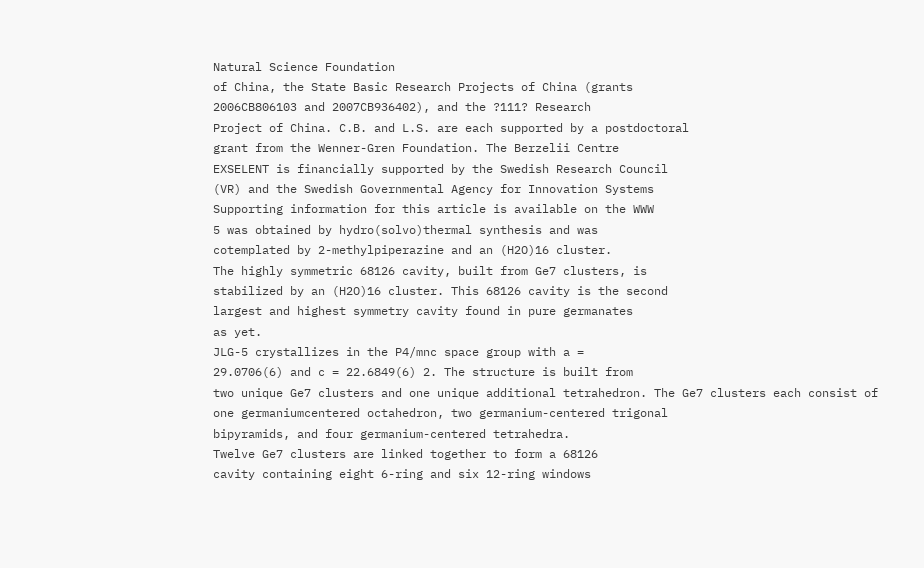Natural Science Foundation
of China, the State Basic Research Projects of China (grants
2006CB806103 and 2007CB936402), and the ?111? Research
Project of China. C.B. and L.S. are each supported by a postdoctoral
grant from the Wenner-Gren Foundation. The Berzelii Centre
EXSELENT is financially supported by the Swedish Research Council
(VR) and the Swedish Governmental Agency for Innovation Systems
Supporting information for this article is available on the WWW
5 was obtained by hydro(solvo)thermal synthesis and was
cotemplated by 2-methylpiperazine and an (H2O)16 cluster.
The highly symmetric 68126 cavity, built from Ge7 clusters, is
stabilized by an (H2O)16 cluster. This 68126 cavity is the second
largest and highest symmetry cavity found in pure germanates
as yet.
JLG-5 crystallizes in the P4/mnc space group with a =
29.0706(6) and c = 22.6849(6) 2. The structure is built from
two unique Ge7 clusters and one unique additional tetrahedron. The Ge7 clusters each consist of one germaniumcentered octahedron, two germanium-centered trigonal
bipyramids, and four germanium-centered tetrahedra.
Twelve Ge7 clusters are linked together to form a 68126
cavity containing eight 6-ring and six 12-ring windows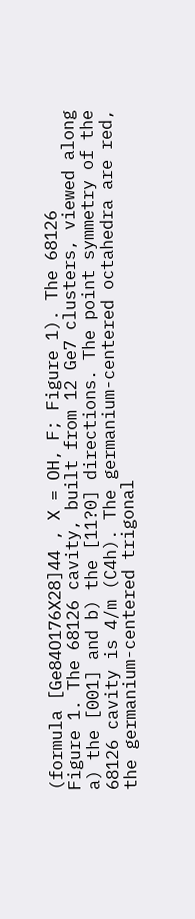(formula [Ge84O176X28]44 , X = OH, F; Figure 1). The 68126
Figure 1. The 68126 cavity, built from 12 Ge7 clusters, viewed along
a) the [001] and b) the [11?0] directions. The point symmetry of the
68126 cavity is 4/m (C4h). The germanium-centered octahedra are red,
the germanium-centered trigonal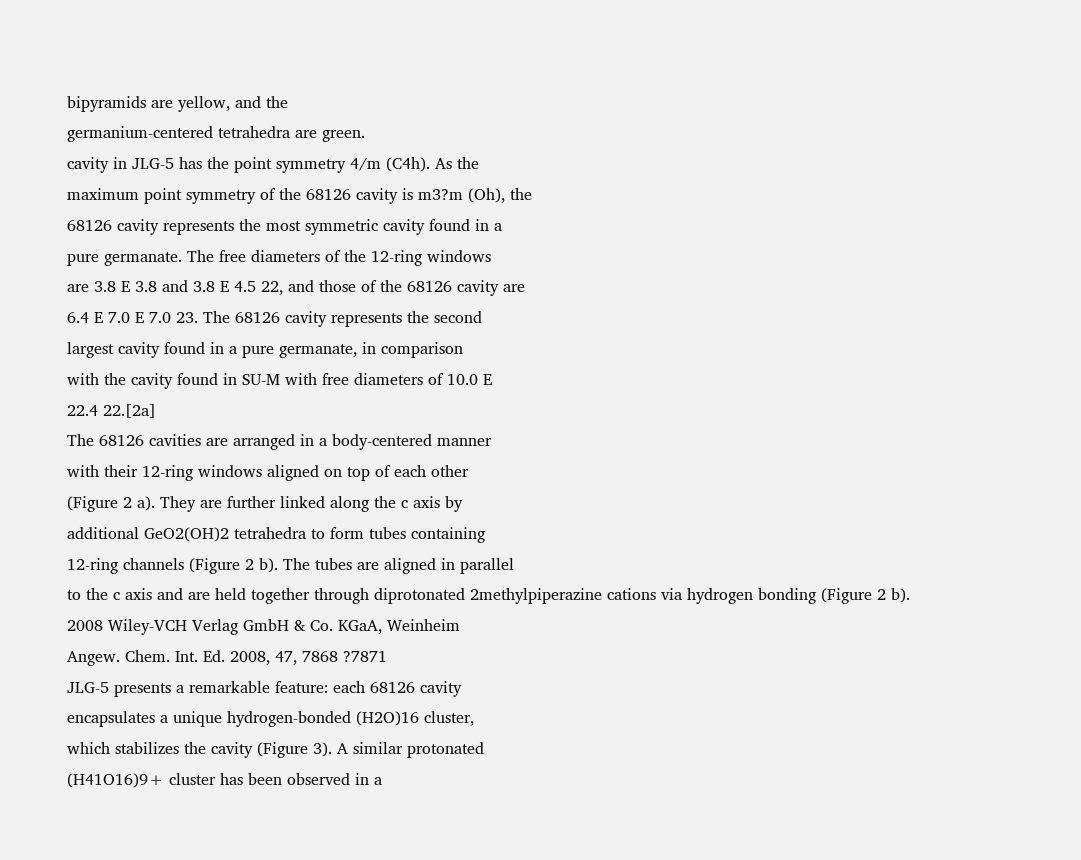bipyramids are yellow, and the
germanium-centered tetrahedra are green.
cavity in JLG-5 has the point symmetry 4/m (C4h). As the
maximum point symmetry of the 68126 cavity is m3?m (Oh), the
68126 cavity represents the most symmetric cavity found in a
pure germanate. The free diameters of the 12-ring windows
are 3.8 E 3.8 and 3.8 E 4.5 22, and those of the 68126 cavity are
6.4 E 7.0 E 7.0 23. The 68126 cavity represents the second
largest cavity found in a pure germanate, in comparison
with the cavity found in SU-M with free diameters of 10.0 E
22.4 22.[2a]
The 68126 cavities are arranged in a body-centered manner
with their 12-ring windows aligned on top of each other
(Figure 2 a). They are further linked along the c axis by
additional GeO2(OH)2 tetrahedra to form tubes containing
12-ring channels (Figure 2 b). The tubes are aligned in parallel
to the c axis and are held together through diprotonated 2methylpiperazine cations via hydrogen bonding (Figure 2 b).
2008 Wiley-VCH Verlag GmbH & Co. KGaA, Weinheim
Angew. Chem. Int. Ed. 2008, 47, 7868 ?7871
JLG-5 presents a remarkable feature: each 68126 cavity
encapsulates a unique hydrogen-bonded (H2O)16 cluster,
which stabilizes the cavity (Figure 3). A similar protonated
(H41O16)9+ cluster has been observed in a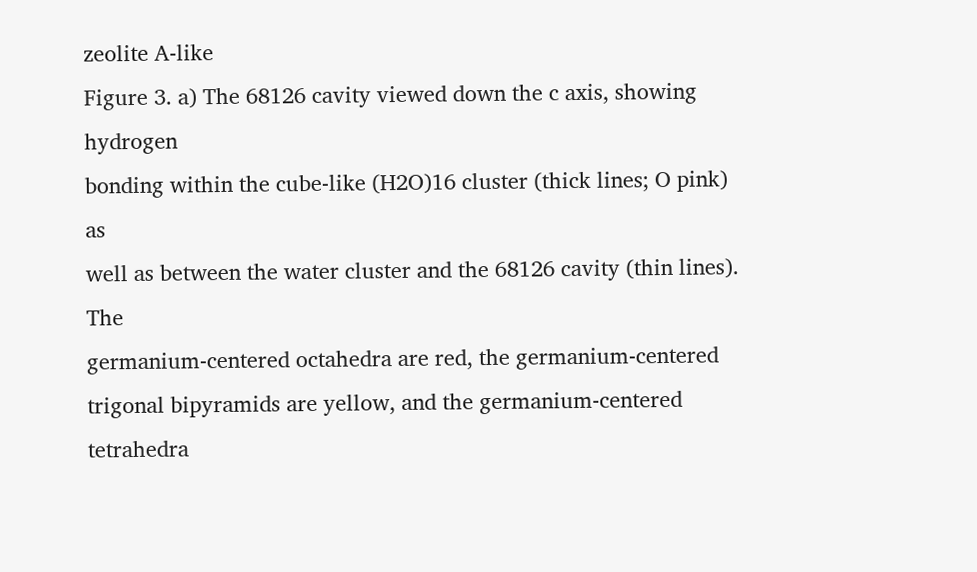zeolite A-like
Figure 3. a) The 68126 cavity viewed down the c axis, showing hydrogen
bonding within the cube-like (H2O)16 cluster (thick lines; O pink) as
well as between the water cluster and the 68126 cavity (thin lines). The
germanium-centered octahedra are red, the germanium-centered trigonal bipyramids are yellow, and the germanium-centered tetrahedra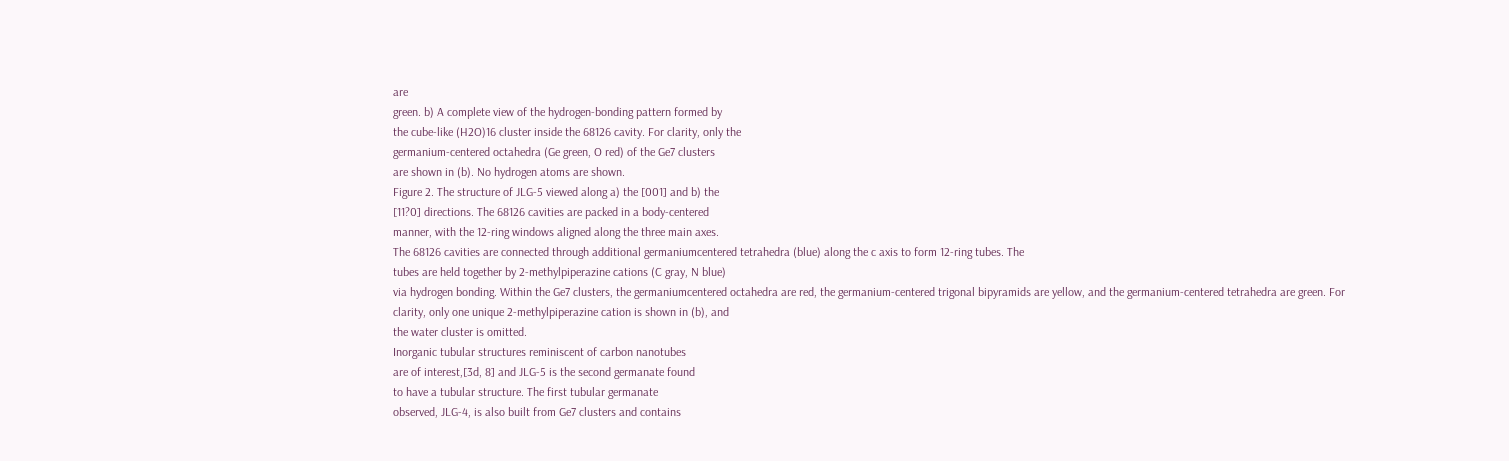are
green. b) A complete view of the hydrogen-bonding pattern formed by
the cube-like (H2O)16 cluster inside the 68126 cavity. For clarity, only the
germanium-centered octahedra (Ge green, O red) of the Ge7 clusters
are shown in (b). No hydrogen atoms are shown.
Figure 2. The structure of JLG-5 viewed along a) the [001] and b) the
[11?0] directions. The 68126 cavities are packed in a body-centered
manner, with the 12-ring windows aligned along the three main axes.
The 68126 cavities are connected through additional germaniumcentered tetrahedra (blue) along the c axis to form 12-ring tubes. The
tubes are held together by 2-methylpiperazine cations (C gray, N blue)
via hydrogen bonding. Within the Ge7 clusters, the germaniumcentered octahedra are red, the germanium-centered trigonal bipyramids are yellow, and the germanium-centered tetrahedra are green. For
clarity, only one unique 2-methylpiperazine cation is shown in (b), and
the water cluster is omitted.
Inorganic tubular structures reminiscent of carbon nanotubes
are of interest,[3d, 8] and JLG-5 is the second germanate found
to have a tubular structure. The first tubular germanate
observed, JLG-4, is also built from Ge7 clusters and contains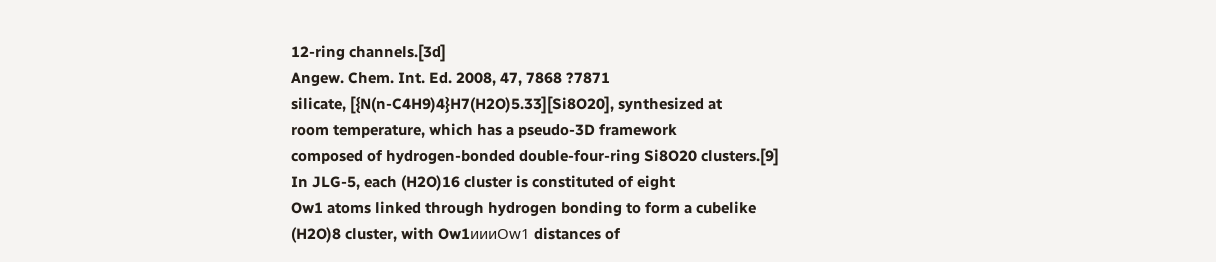12-ring channels.[3d]
Angew. Chem. Int. Ed. 2008, 47, 7868 ?7871
silicate, [{N(n-C4H9)4}H7(H2O)5.33][Si8O20], synthesized at
room temperature, which has a pseudo-3D framework
composed of hydrogen-bonded double-four-ring Si8O20 clusters.[9] In JLG-5, each (H2O)16 cluster is constituted of eight
Ow1 atoms linked through hydrogen bonding to form a cubelike (H2O)8 cluster, with Ow1иииOw1 distances of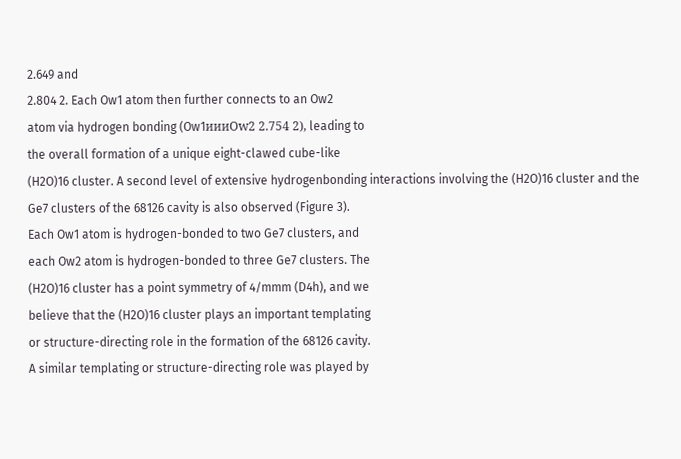2.649 and
2.804 2. Each Ow1 atom then further connects to an Ow2
atom via hydrogen bonding (Ow1иииOw2 2.754 2), leading to
the overall formation of a unique eight-clawed cube-like
(H2O)16 cluster. A second level of extensive hydrogenbonding interactions involving the (H2O)16 cluster and the
Ge7 clusters of the 68126 cavity is also observed (Figure 3).
Each Ow1 atom is hydrogen-bonded to two Ge7 clusters, and
each Ow2 atom is hydrogen-bonded to three Ge7 clusters. The
(H2O)16 cluster has a point symmetry of 4/mmm (D4h), and we
believe that the (H2O)16 cluster plays an important templating
or structure-directing role in the formation of the 68126 cavity.
A similar templating or structure-directing role was played by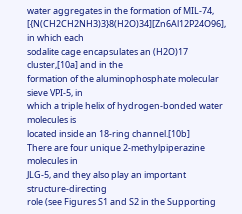water aggregates in the formation of MIL-74,
[{N(CH2CH2NH3)3}8(H2O)34][Zn6Al12P24O96], in which each
sodalite cage encapsulates an (H2O)17 cluster,[10a] and in the
formation of the aluminophosphate molecular sieve VPI-5, in
which a triple helix of hydrogen-bonded water molecules is
located inside an 18-ring channel.[10b]
There are four unique 2-methylpiperazine molecules in
JLG-5, and they also play an important structure-directing
role (see Figures S1 and S2 in the Supporting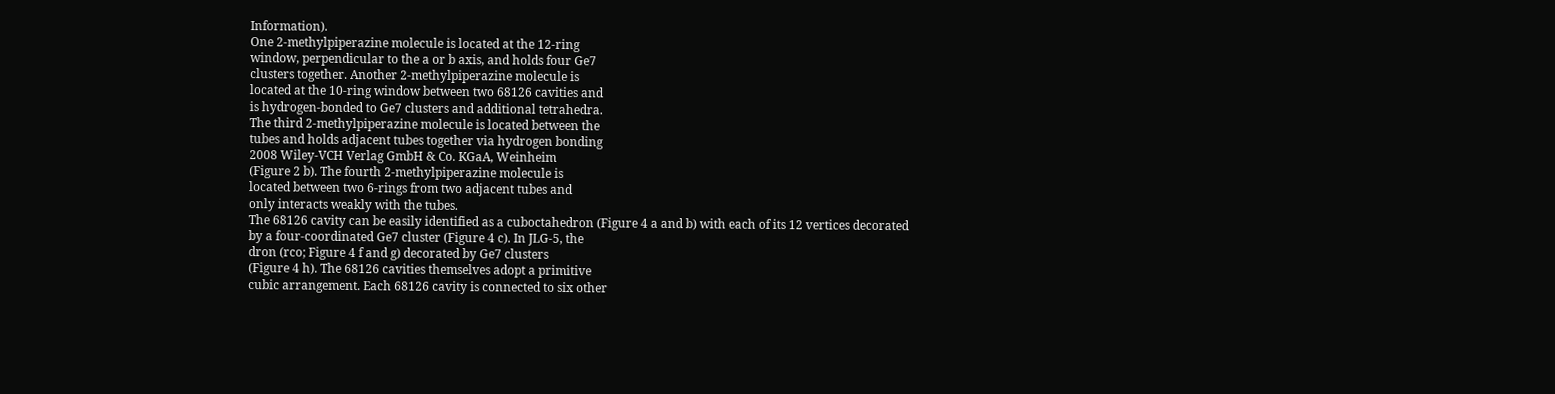Information).
One 2-methylpiperazine molecule is located at the 12-ring
window, perpendicular to the a or b axis, and holds four Ge7
clusters together. Another 2-methylpiperazine molecule is
located at the 10-ring window between two 68126 cavities and
is hydrogen-bonded to Ge7 clusters and additional tetrahedra.
The third 2-methylpiperazine molecule is located between the
tubes and holds adjacent tubes together via hydrogen bonding
2008 Wiley-VCH Verlag GmbH & Co. KGaA, Weinheim
(Figure 2 b). The fourth 2-methylpiperazine molecule is
located between two 6-rings from two adjacent tubes and
only interacts weakly with the tubes.
The 68126 cavity can be easily identified as a cuboctahedron (Figure 4 a and b) with each of its 12 vertices decorated
by a four-coordinated Ge7 cluster (Figure 4 c). In JLG-5, the
dron (rco; Figure 4 f and g) decorated by Ge7 clusters
(Figure 4 h). The 68126 cavities themselves adopt a primitive
cubic arrangement. Each 68126 cavity is connected to six other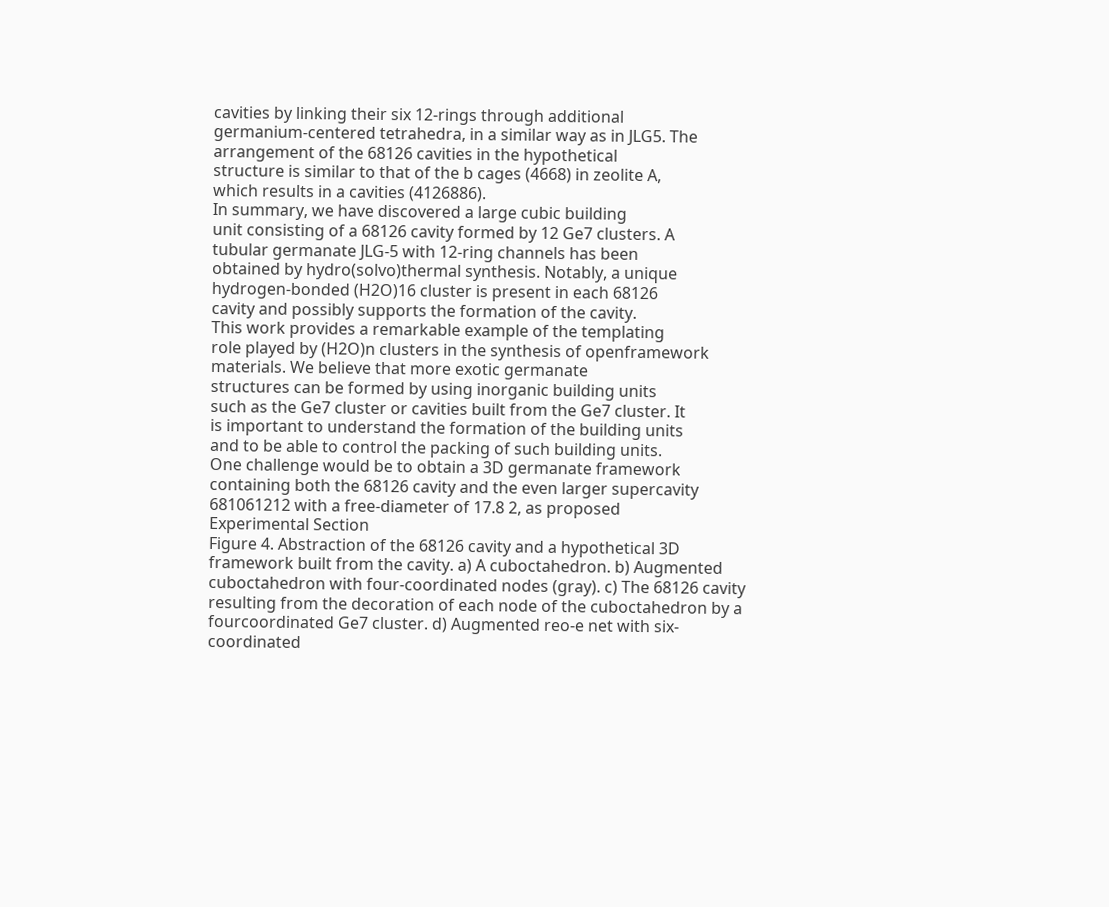cavities by linking their six 12-rings through additional
germanium-centered tetrahedra, in a similar way as in JLG5. The arrangement of the 68126 cavities in the hypothetical
structure is similar to that of the b cages (4668) in zeolite A,
which results in a cavities (4126886).
In summary, we have discovered a large cubic building
unit consisting of a 68126 cavity formed by 12 Ge7 clusters. A
tubular germanate JLG-5 with 12-ring channels has been
obtained by hydro(solvo)thermal synthesis. Notably, a unique
hydrogen-bonded (H2O)16 cluster is present in each 68126
cavity and possibly supports the formation of the cavity.
This work provides a remarkable example of the templating
role played by (H2O)n clusters in the synthesis of openframework materials. We believe that more exotic germanate
structures can be formed by using inorganic building units
such as the Ge7 cluster or cavities built from the Ge7 cluster. It
is important to understand the formation of the building units
and to be able to control the packing of such building units.
One challenge would be to obtain a 3D germanate framework
containing both the 68126 cavity and the even larger supercavity 681061212 with a free-diameter of 17.8 2, as proposed
Experimental Section
Figure 4. Abstraction of the 68126 cavity and a hypothetical 3D framework built from the cavity. a) A cuboctahedron. b) Augmented cuboctahedron with four-coordinated nodes (gray). c) The 68126 cavity resulting from the decoration of each node of the cuboctahedron by a fourcoordinated Ge7 cluster. d) Augmented reo-e net with six-coordinated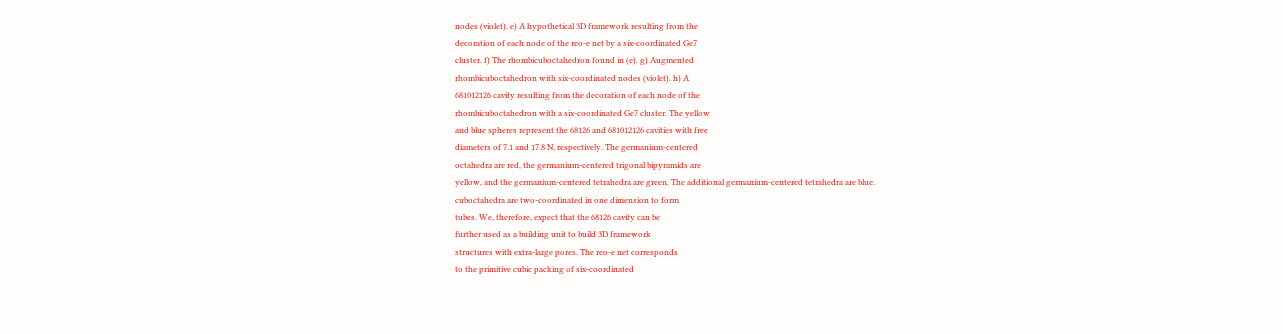nodes (violet). e) A hypothetical 3D framework resulting from the
decoration of each node of the reo-e net by a six-coordinated Ge7
cluster. f) The rhombicuboctahedron found in (e). g) Augmented
rhombicuboctahedron with six-coordinated nodes (violet). h) A
681012126 cavity resulting from the decoration of each node of the
rhombicuboctahedron with a six-coordinated Ge7 cluster. The yellow
and blue spheres represent the 68126 and 681012126 cavities with free
diameters of 7.1 and 17.8 N, respectively. The germanium-centered
octahedra are red, the germanium-centered trigonal bipyramids are
yellow, and the germanium-centered tetrahedra are green. The additional germanium-centered tetrahedra are blue.
cuboctahedra are two-coordinated in one dimension to form
tubes. We, therefore, expect that the 68126 cavity can be
further used as a building unit to build 3D framework
structures with extra-large pores. The reo-e net corresponds
to the primitive cubic packing of six-coordinated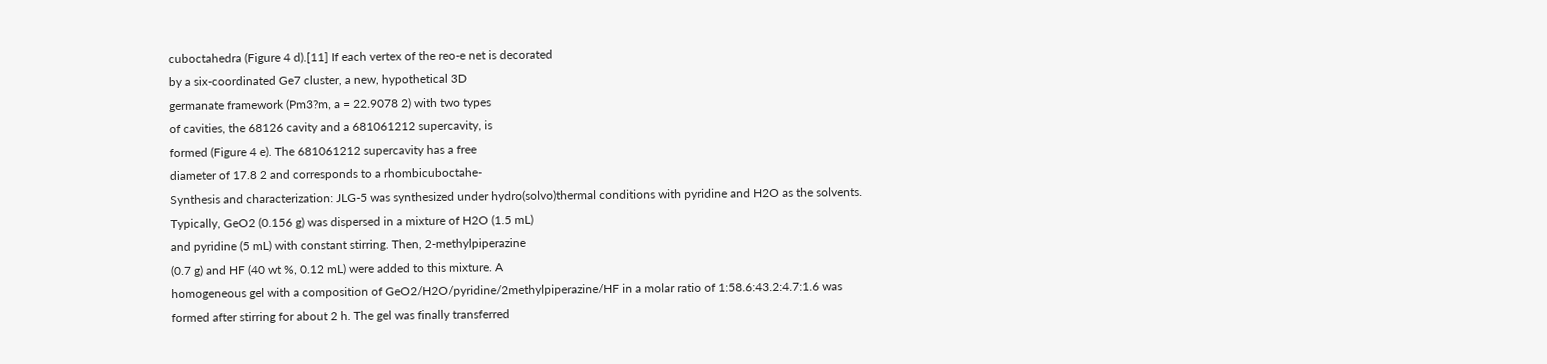cuboctahedra (Figure 4 d).[11] If each vertex of the reo-e net is decorated
by a six-coordinated Ge7 cluster, a new, hypothetical 3D
germanate framework (Pm3?m, a = 22.9078 2) with two types
of cavities, the 68126 cavity and a 681061212 supercavity, is
formed (Figure 4 e). The 681061212 supercavity has a free
diameter of 17.8 2 and corresponds to a rhombicuboctahe-
Synthesis and characterization: JLG-5 was synthesized under hydro(solvo)thermal conditions with pyridine and H2O as the solvents.
Typically, GeO2 (0.156 g) was dispersed in a mixture of H2O (1.5 mL)
and pyridine (5 mL) with constant stirring. Then, 2-methylpiperazine
(0.7 g) and HF (40 wt %, 0.12 mL) were added to this mixture. A
homogeneous gel with a composition of GeO2/H2O/pyridine/2methylpiperazine/HF in a molar ratio of 1:58.6:43.2:4.7:1.6 was
formed after stirring for about 2 h. The gel was finally transferred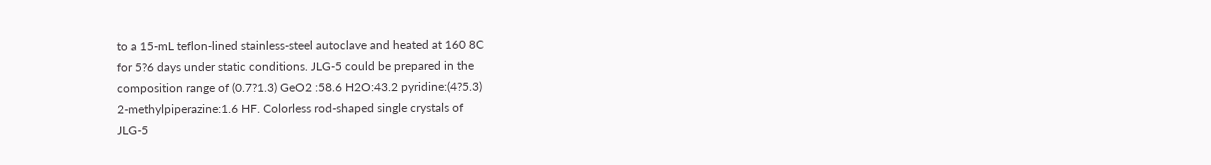to a 15-mL teflon-lined stainless-steel autoclave and heated at 160 8C
for 5?6 days under static conditions. JLG-5 could be prepared in the
composition range of (0.7?1.3) GeO2 :58.6 H2O:43.2 pyridine:(4?5.3)
2-methylpiperazine:1.6 HF. Colorless rod-shaped single crystals of
JLG-5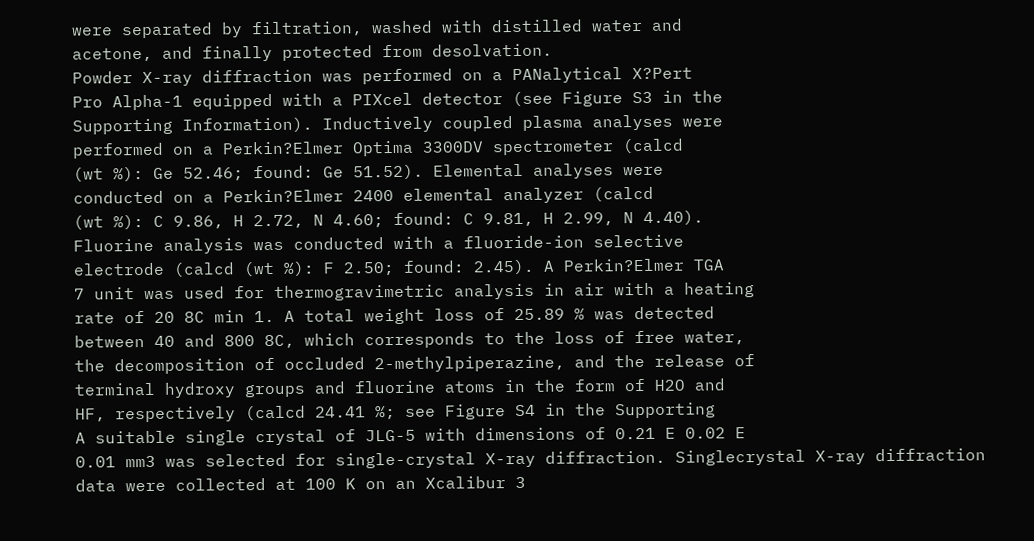were separated by filtration, washed with distilled water and
acetone, and finally protected from desolvation.
Powder X-ray diffraction was performed on a PANalytical X?Pert
Pro Alpha-1 equipped with a PIXcel detector (see Figure S3 in the
Supporting Information). Inductively coupled plasma analyses were
performed on a Perkin?Elmer Optima 3300DV spectrometer (calcd
(wt %): Ge 52.46; found: Ge 51.52). Elemental analyses were
conducted on a Perkin?Elmer 2400 elemental analyzer (calcd
(wt %): C 9.86, H 2.72, N 4.60; found: C 9.81, H 2.99, N 4.40).
Fluorine analysis was conducted with a fluoride-ion selective
electrode (calcd (wt %): F 2.50; found: 2.45). A Perkin?Elmer TGA
7 unit was used for thermogravimetric analysis in air with a heating
rate of 20 8C min 1. A total weight loss of 25.89 % was detected
between 40 and 800 8C, which corresponds to the loss of free water,
the decomposition of occluded 2-methylpiperazine, and the release of
terminal hydroxy groups and fluorine atoms in the form of H2O and
HF, respectively (calcd 24.41 %; see Figure S4 in the Supporting
A suitable single crystal of JLG-5 with dimensions of 0.21 E 0.02 E
0.01 mm3 was selected for single-crystal X-ray diffraction. Singlecrystal X-ray diffraction data were collected at 100 K on an Xcalibur 3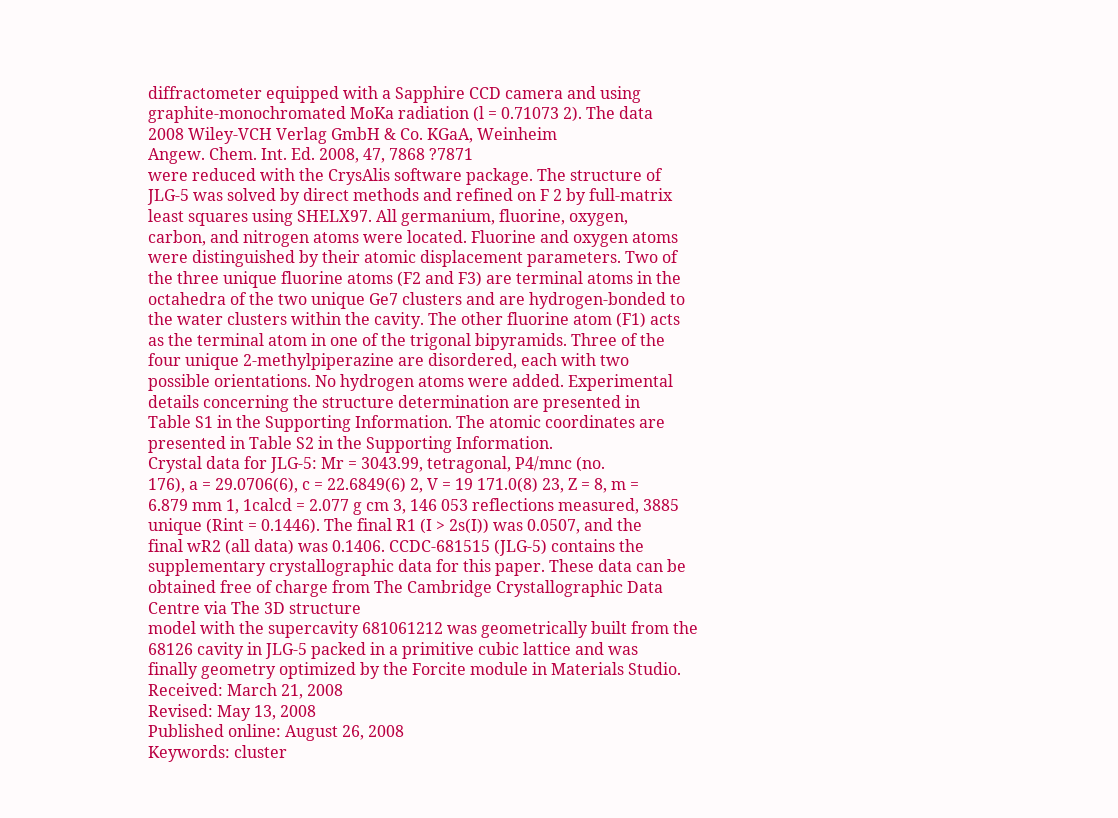diffractometer equipped with a Sapphire CCD camera and using
graphite-monochromated MoKa radiation (l = 0.71073 2). The data
2008 Wiley-VCH Verlag GmbH & Co. KGaA, Weinheim
Angew. Chem. Int. Ed. 2008, 47, 7868 ?7871
were reduced with the CrysAlis software package. The structure of
JLG-5 was solved by direct methods and refined on F 2 by full-matrix
least squares using SHELX97. All germanium, fluorine, oxygen,
carbon, and nitrogen atoms were located. Fluorine and oxygen atoms
were distinguished by their atomic displacement parameters. Two of
the three unique fluorine atoms (F2 and F3) are terminal atoms in the
octahedra of the two unique Ge7 clusters and are hydrogen-bonded to
the water clusters within the cavity. The other fluorine atom (F1) acts
as the terminal atom in one of the trigonal bipyramids. Three of the
four unique 2-methylpiperazine are disordered, each with two
possible orientations. No hydrogen atoms were added. Experimental
details concerning the structure determination are presented in
Table S1 in the Supporting Information. The atomic coordinates are
presented in Table S2 in the Supporting Information.
Crystal data for JLG-5: Mr = 3043.99, tetragonal, P4/mnc (no.
176), a = 29.0706(6), c = 22.6849(6) 2, V = 19 171.0(8) 23, Z = 8, m =
6.879 mm 1, 1calcd = 2.077 g cm 3, 146 053 reflections measured, 3885
unique (Rint = 0.1446). The final R1 (I > 2s(I)) was 0.0507, and the
final wR2 (all data) was 0.1406. CCDC-681515 (JLG-5) contains the
supplementary crystallographic data for this paper. These data can be
obtained free of charge from The Cambridge Crystallographic Data
Centre via The 3D structure
model with the supercavity 681061212 was geometrically built from the
68126 cavity in JLG-5 packed in a primitive cubic lattice and was
finally geometry optimized by the Forcite module in Materials Studio.
Received: March 21, 2008
Revised: May 13, 2008
Published online: August 26, 2008
Keywords: cluster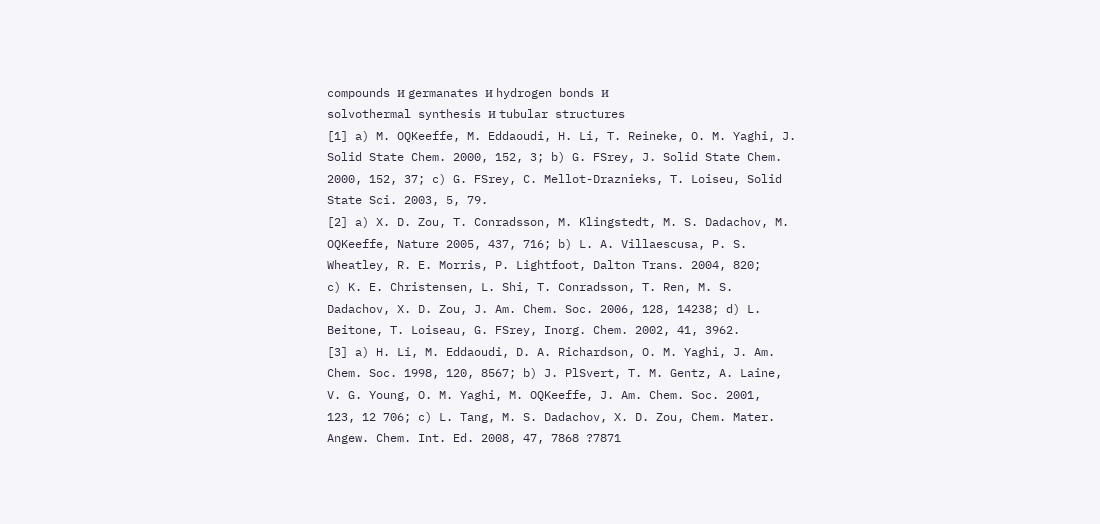compounds и germanates и hydrogen bonds и
solvothermal synthesis и tubular structures
[1] a) M. OQKeeffe, M. Eddaoudi, H. Li, T. Reineke, O. M. Yaghi, J.
Solid State Chem. 2000, 152, 3; b) G. FSrey, J. Solid State Chem.
2000, 152, 37; c) G. FSrey, C. Mellot-Draznieks, T. Loiseu, Solid
State Sci. 2003, 5, 79.
[2] a) X. D. Zou, T. Conradsson, M. Klingstedt, M. S. Dadachov, M.
OQKeeffe, Nature 2005, 437, 716; b) L. A. Villaescusa, P. S.
Wheatley, R. E. Morris, P. Lightfoot, Dalton Trans. 2004, 820;
c) K. E. Christensen, L. Shi, T. Conradsson, T. Ren, M. S.
Dadachov, X. D. Zou, J. Am. Chem. Soc. 2006, 128, 14238; d) L.
Beitone, T. Loiseau, G. FSrey, Inorg. Chem. 2002, 41, 3962.
[3] a) H. Li, M. Eddaoudi, D. A. Richardson, O. M. Yaghi, J. Am.
Chem. Soc. 1998, 120, 8567; b) J. PlSvert, T. M. Gentz, A. Laine,
V. G. Young, O. M. Yaghi, M. OQKeeffe, J. Am. Chem. Soc. 2001,
123, 12 706; c) L. Tang, M. S. Dadachov, X. D. Zou, Chem. Mater.
Angew. Chem. Int. Ed. 2008, 47, 7868 ?7871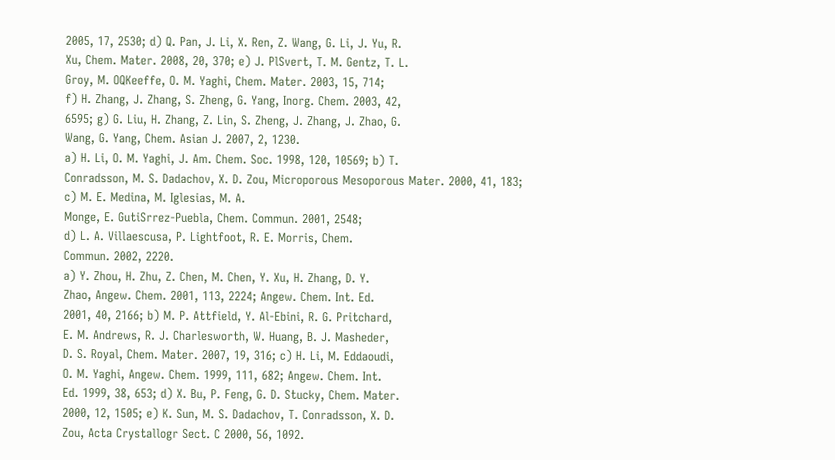2005, 17, 2530; d) Q. Pan, J. Li, X. Ren, Z. Wang, G. Li, J. Yu, R.
Xu, Chem. Mater. 2008, 20, 370; e) J. PlSvert, T. M. Gentz, T. L.
Groy, M. OQKeeffe, O. M. Yaghi, Chem. Mater. 2003, 15, 714;
f) H. Zhang, J. Zhang, S. Zheng, G. Yang, Inorg. Chem. 2003, 42,
6595; g) G. Liu, H. Zhang, Z. Lin, S. Zheng, J. Zhang, J. Zhao, G.
Wang, G. Yang, Chem. Asian J. 2007, 2, 1230.
a) H. Li, O. M. Yaghi, J. Am. Chem. Soc. 1998, 120, 10569; b) T.
Conradsson, M. S. Dadachov, X. D. Zou, Microporous Mesoporous Mater. 2000, 41, 183; c) M. E. Medina, M. Iglesias, M. A.
Monge, E. GutiSrrez-Puebla, Chem. Commun. 2001, 2548;
d) L. A. Villaescusa, P. Lightfoot, R. E. Morris, Chem.
Commun. 2002, 2220.
a) Y. Zhou, H. Zhu, Z. Chen, M. Chen, Y. Xu, H. Zhang, D. Y.
Zhao, Angew. Chem. 2001, 113, 2224; Angew. Chem. Int. Ed.
2001, 40, 2166; b) M. P. Attfield, Y. Al-Ebini, R. G. Pritchard,
E. M. Andrews, R. J. Charlesworth, W. Huang, B. J. Masheder,
D. S. Royal, Chem. Mater. 2007, 19, 316; c) H. Li, M. Eddaoudi,
O. M. Yaghi, Angew. Chem. 1999, 111, 682; Angew. Chem. Int.
Ed. 1999, 38, 653; d) X. Bu, P. Feng, G. D. Stucky, Chem. Mater.
2000, 12, 1505; e) K. Sun, M. S. Dadachov, T. Conradsson, X. D.
Zou, Acta Crystallogr Sect. C 2000, 56, 1092.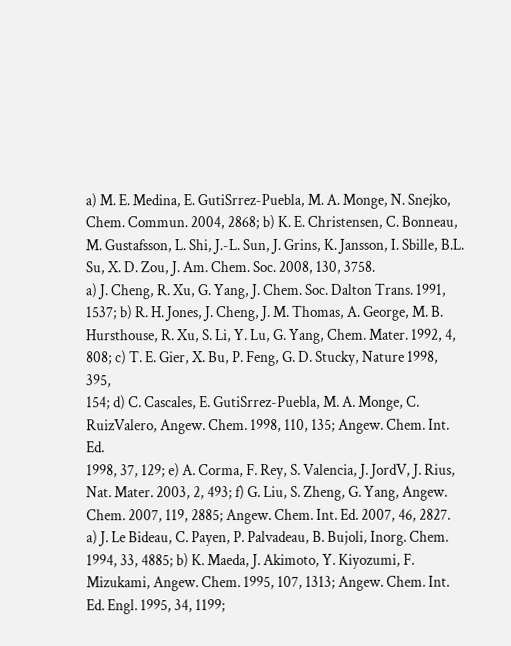a) M. E. Medina, E. GutiSrrez-Puebla, M. A. Monge, N. Snejko,
Chem. Commun. 2004, 2868; b) K. E. Christensen, C. Bonneau,
M. Gustafsson, L. Shi, J.-L. Sun, J. Grins, K. Jansson, I. Sbille, B.L. Su, X. D. Zou, J. Am. Chem. Soc. 2008, 130, 3758.
a) J. Cheng, R. Xu, G. Yang, J. Chem. Soc. Dalton Trans. 1991,
1537; b) R. H. Jones, J. Cheng, J. M. Thomas, A. George, M. B.
Hursthouse, R. Xu, S. Li, Y. Lu, G. Yang, Chem. Mater. 1992, 4,
808; c) T. E. Gier, X. Bu, P. Feng, G. D. Stucky, Nature 1998, 395,
154; d) C. Cascales, E. GutiSrrez-Puebla, M. A. Monge, C. RuizValero, Angew. Chem. 1998, 110, 135; Angew. Chem. Int. Ed.
1998, 37, 129; e) A. Corma, F. Rey, S. Valencia, J. JordV, J. Rius,
Nat. Mater. 2003, 2, 493; f) G. Liu, S. Zheng, G. Yang, Angew.
Chem. 2007, 119, 2885; Angew. Chem. Int. Ed. 2007, 46, 2827.
a) J. Le Bideau, C. Payen, P. Palvadeau, B. Bujoli, Inorg. Chem.
1994, 33, 4885; b) K. Maeda, J. Akimoto, Y. Kiyozumi, F.
Mizukami, Angew. Chem. 1995, 107, 1313; Angew. Chem. Int.
Ed. Engl. 1995, 34, 1199;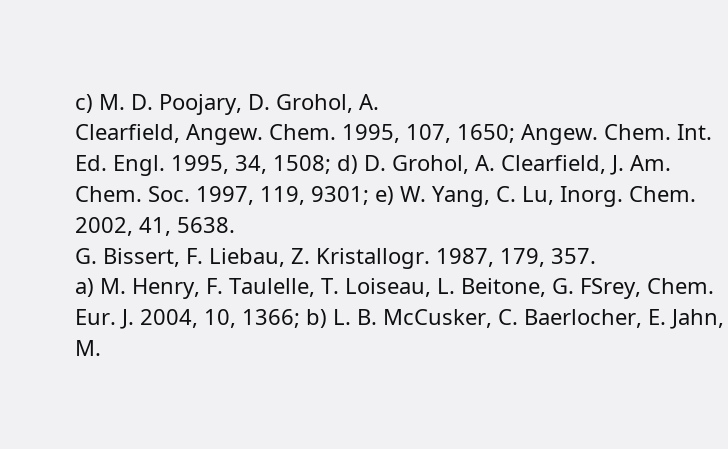c) M. D. Poojary, D. Grohol, A.
Clearfield, Angew. Chem. 1995, 107, 1650; Angew. Chem. Int.
Ed. Engl. 1995, 34, 1508; d) D. Grohol, A. Clearfield, J. Am.
Chem. Soc. 1997, 119, 9301; e) W. Yang, C. Lu, Inorg. Chem.
2002, 41, 5638.
G. Bissert, F. Liebau, Z. Kristallogr. 1987, 179, 357.
a) M. Henry, F. Taulelle, T. Loiseau, L. Beitone, G. FSrey, Chem.
Eur. J. 2004, 10, 1366; b) L. B. McCusker, C. Baerlocher, E. Jahn,
M.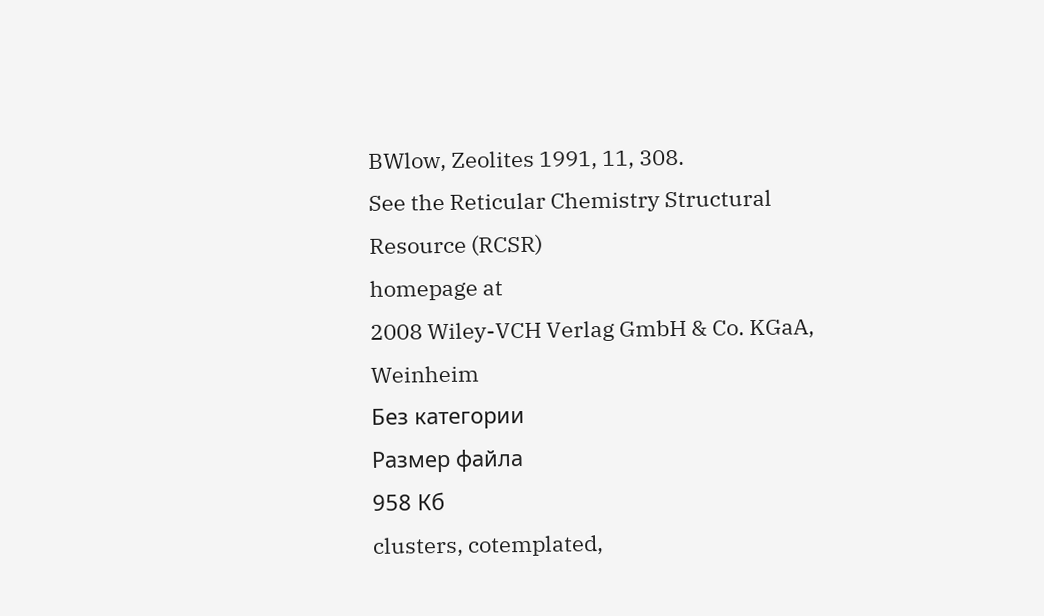BWlow, Zeolites 1991, 11, 308.
See the Reticular Chemistry Structural Resource (RCSR)
homepage at
2008 Wiley-VCH Verlag GmbH & Co. KGaA, Weinheim
Без категории
Размер файла
958 Кб
clusters, cotemplated,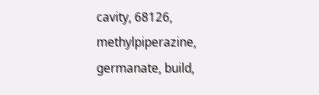cavity, 68126, methylpiperazine, germanate, build,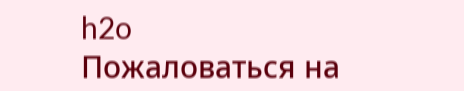h2o
Пожаловаться на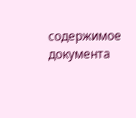содержимое документа